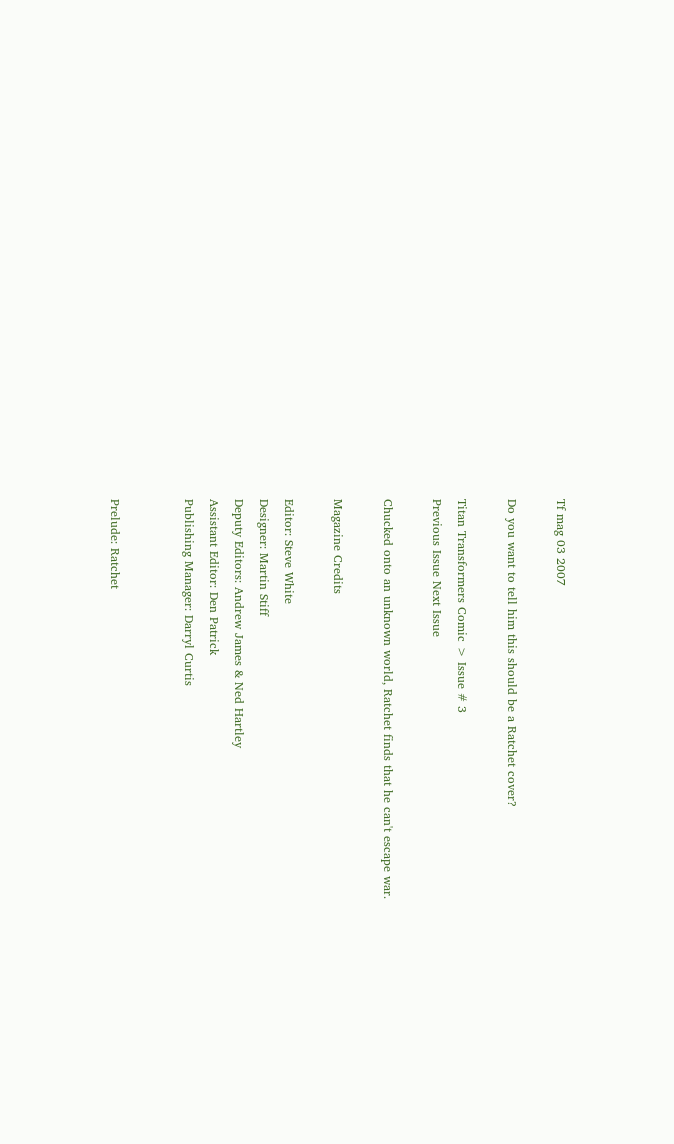Tf mag 03 2007

Do you want to tell him this should be a Ratchet cover?

Titan Transformers Comic > Issue # 3
Previous Issue Next Issue

Chucked onto an unknown world, Ratchet finds that he can't escape war.

Magazine Credits

Editor: Steve White
Designer: Martin Stiff
Deputy Editors: Andrew James & Ned Hartley
Assistant Editor: Den Patrick
Publishing Manager: Darryl Curtis


Prelude: Ratchet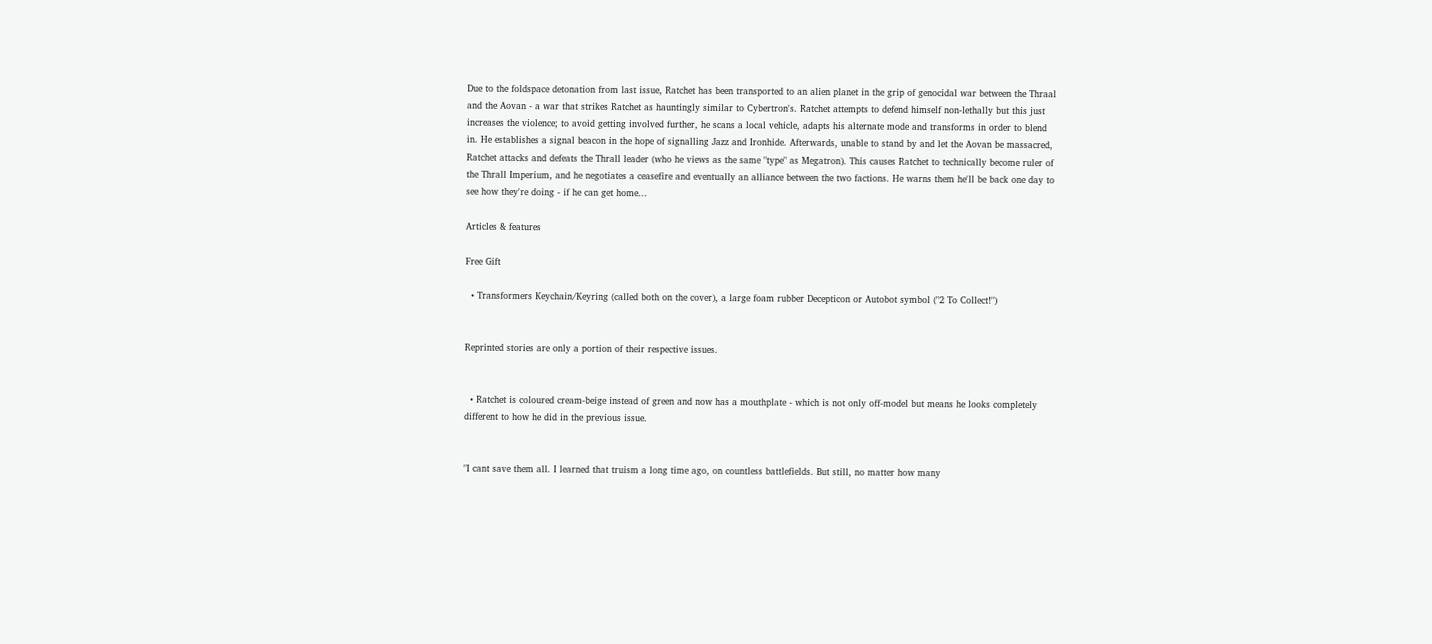Due to the foldspace detonation from last issue, Ratchet has been transported to an alien planet in the grip of genocidal war between the Thraal and the Aovan - a war that strikes Ratchet as hauntingly similar to Cybertron's. Ratchet attempts to defend himself non-lethally but this just increases the violence; to avoid getting involved further, he scans a local vehicle, adapts his alternate mode and transforms in order to blend in. He establishes a signal beacon in the hope of signalling Jazz and Ironhide. Afterwards, unable to stand by and let the Aovan be massacred, Ratchet attacks and defeats the Thrall leader (who he views as the same "type" as Megatron). This causes Ratchet to technically become ruler of the Thrall Imperium, and he negotiates a ceasefire and eventually an alliance between the two factions. He warns them he'll be back one day to see how they're doing - if he can get home...

Articles & features

Free Gift

  • Transformers Keychain/Keyring (called both on the cover), a large foam rubber Decepticon or Autobot symbol ("2 To Collect!")


Reprinted stories are only a portion of their respective issues.


  • Ratchet is coloured cream-beige instead of green and now has a mouthplate - which is not only off-model but means he looks completely different to how he did in the previous issue.


"I cant save them all. I learned that truism a long time ago, on countless battlefields. But still, no matter how many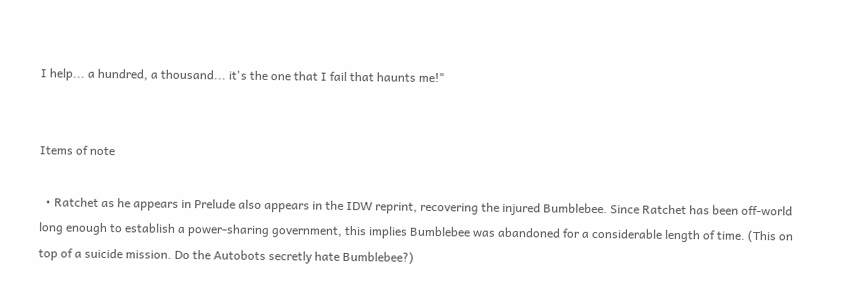I help... a hundred, a thousand... it's the one that I fail that haunts me!"


Items of note

  • Ratchet as he appears in Prelude also appears in the IDW reprint, recovering the injured Bumblebee. Since Ratchet has been off-world long enough to establish a power-sharing government, this implies Bumblebee was abandoned for a considerable length of time. (This on top of a suicide mission. Do the Autobots secretly hate Bumblebee?)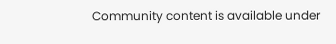Community content is available under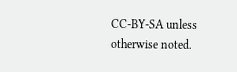CC-BY-SA unless otherwise noted.